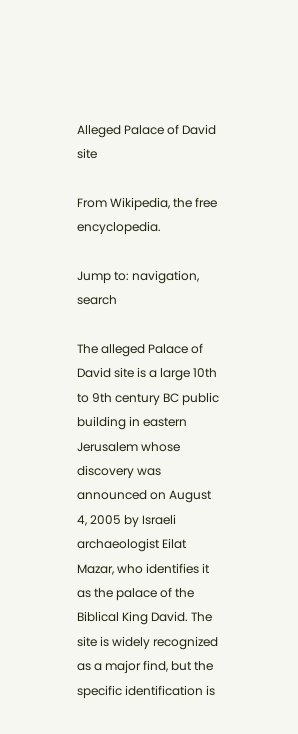Alleged Palace of David site

From Wikipedia, the free encyclopedia.

Jump to: navigation, search

The alleged Palace of David site is a large 10th to 9th century BC public building in eastern Jerusalem whose discovery was announced on August 4, 2005 by Israeli archaeologist Eilat Mazar, who identifies it as the palace of the Biblical King David. The site is widely recognized as a major find, but the specific identification is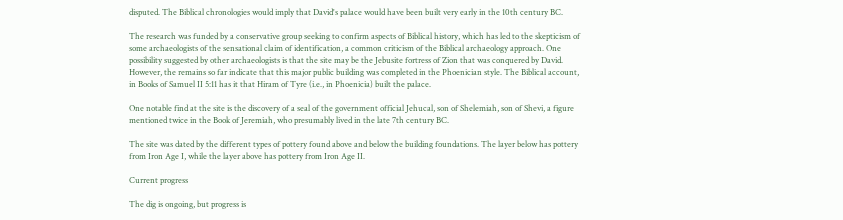disputed. The Biblical chronologies would imply that David's palace would have been built very early in the 10th century BC.

The research was funded by a conservative group seeking to confirm aspects of Biblical history, which has led to the skepticism of some archaeologists of the sensational claim of identification, a common criticism of the Biblical archaeology approach. One possibility suggested by other archaeologists is that the site may be the Jebusite fortress of Zion that was conquered by David. However, the remains so far indicate that this major public building was completed in the Phoenician style. The Biblical account, in Books of Samuel II 5:11 has it that Hiram of Tyre (i.e., in Phoenicia) built the palace.

One notable find at the site is the discovery of a seal of the government official Jehucal, son of Shelemiah, son of Shevi, a figure mentioned twice in the Book of Jeremiah, who presumably lived in the late 7th century BC.

The site was dated by the different types of pottery found above and below the building foundations. The layer below has pottery from Iron Age I, while the layer above has pottery from Iron Age II.

Current progress

The dig is ongoing, but progress is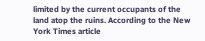limited by the current occupants of the land atop the ruins. According to the New York Times article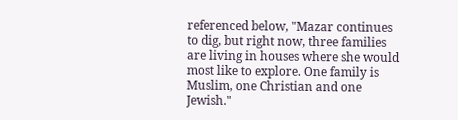referenced below, "Mazar continues to dig, but right now, three families are living in houses where she would most like to explore. One family is Muslim, one Christian and one Jewish."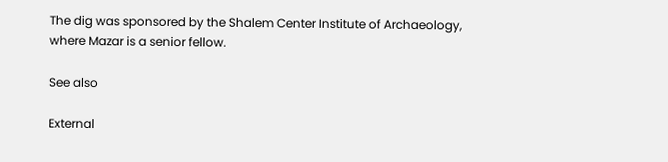The dig was sponsored by the Shalem Center Institute of Archaeology, where Mazar is a senior fellow.

See also

External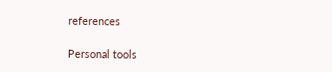references

Personal tools